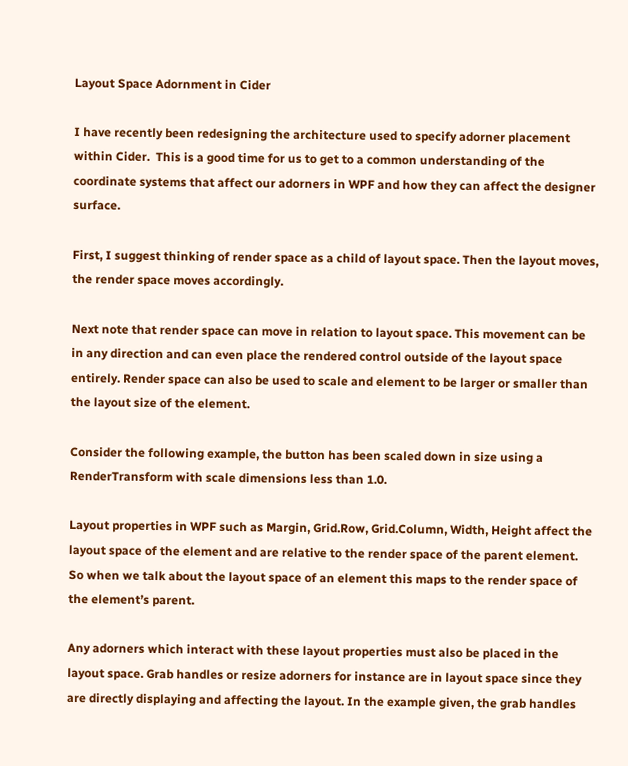Layout Space Adornment in Cider

I have recently been redesigning the architecture used to specify adorner placement within Cider.  This is a good time for us to get to a common understanding of the coordinate systems that affect our adorners in WPF and how they can affect the designer surface.

First, I suggest thinking of render space as a child of layout space. Then the layout moves, the render space moves accordingly.

Next note that render space can move in relation to layout space. This movement can be in any direction and can even place the rendered control outside of the layout space entirely. Render space can also be used to scale and element to be larger or smaller than the layout size of the element.

Consider the following example, the button has been scaled down in size using a RenderTransform with scale dimensions less than 1.0.

Layout properties in WPF such as Margin, Grid.Row, Grid.Column, Width, Height affect the layout space of the element and are relative to the render space of the parent element. So when we talk about the layout space of an element this maps to the render space of the element’s parent.

Any adorners which interact with these layout properties must also be placed in the layout space. Grab handles or resize adorners for instance are in layout space since they are directly displaying and affecting the layout. In the example given, the grab handles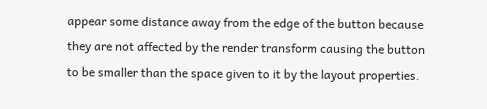appear some distance away from the edge of the button because they are not affected by the render transform causing the button to be smaller than the space given to it by the layout properties.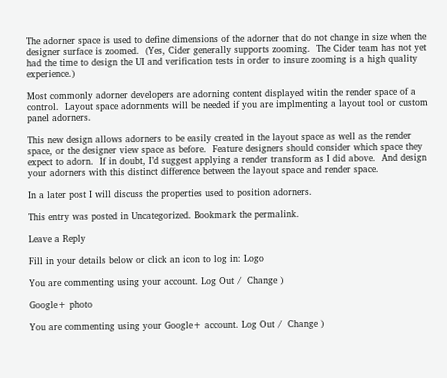The adorner space is used to define dimensions of the adorner that do not change in size when the designer surface is zoomed.  (Yes, Cider generally supports zooming.  The Cider team has not yet had the time to design the UI and verification tests in order to insure zooming is a high quality experience.)

Most commonly adorner developers are adorning content displayed witin the render space of a control.  Layout space adornments will be needed if you are implmenting a layout tool or custom panel adorners.

This new design allows adorners to be easily created in the layout space as well as the render space, or the designer view space as before.  Feature designers should consider which space they expect to adorn.  If in doubt, I’d suggest applying a render transform as I did above.  And design your adorners with this distinct difference between the layout space and render space.

In a later post I will discuss the properties used to position adorners.

This entry was posted in Uncategorized. Bookmark the permalink.

Leave a Reply

Fill in your details below or click an icon to log in: Logo

You are commenting using your account. Log Out /  Change )

Google+ photo

You are commenting using your Google+ account. Log Out /  Change )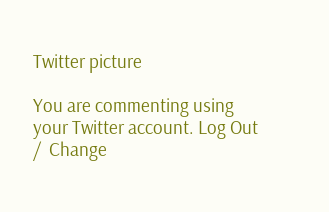Twitter picture

You are commenting using your Twitter account. Log Out /  Change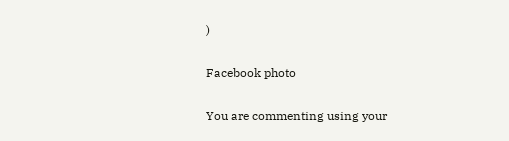)

Facebook photo

You are commenting using your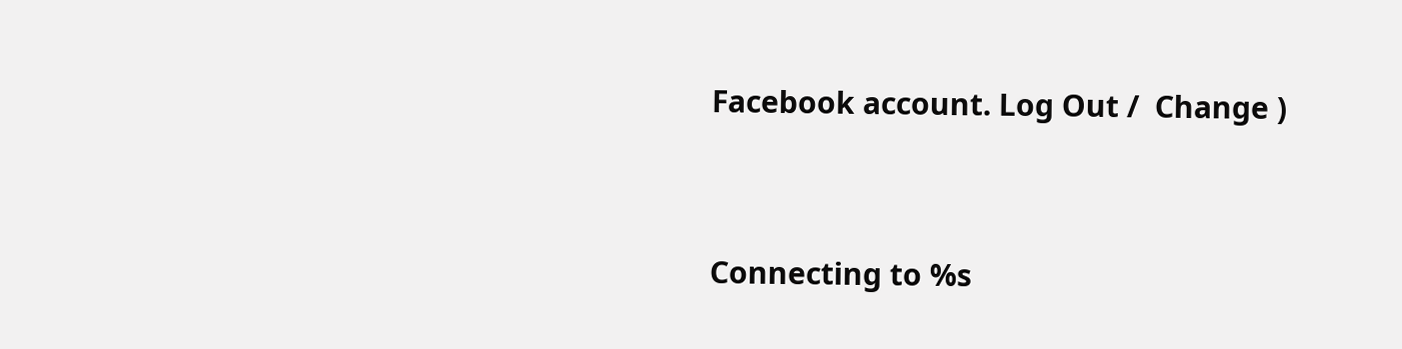Facebook account. Log Out /  Change )


Connecting to %s